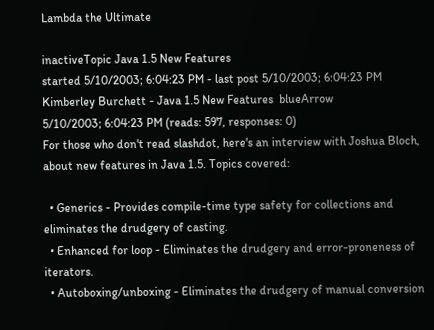Lambda the Ultimate

inactiveTopic Java 1.5 New Features
started 5/10/2003; 6:04:23 PM - last post 5/10/2003; 6:04:23 PM
Kimberley Burchett - Java 1.5 New Features  blueArrow
5/10/2003; 6:04:23 PM (reads: 597, responses: 0)
For those who don't read slashdot, here's an interview with Joshua Bloch, about new features in Java 1.5. Topics covered:

  • Generics - Provides compile-time type safety for collections and eliminates the drudgery of casting.
  • Enhanced for loop - Eliminates the drudgery and error-proneness of iterators.
  • Autoboxing/unboxing - Eliminates the drudgery of manual conversion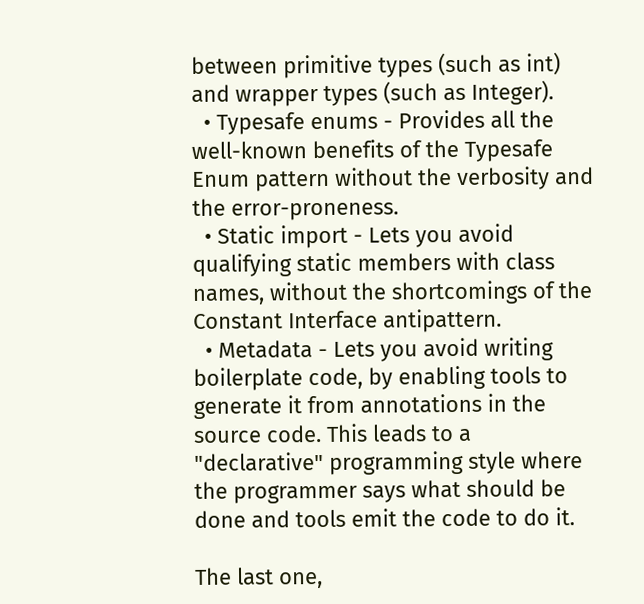between primitive types (such as int) and wrapper types (such as Integer).
  • Typesafe enums - Provides all the well-known benefits of the Typesafe Enum pattern without the verbosity and the error-proneness.
  • Static import - Lets you avoid qualifying static members with class names, without the shortcomings of the Constant Interface antipattern.
  • Metadata - Lets you avoid writing boilerplate code, by enabling tools to generate it from annotations in the source code. This leads to a "declarative" programming style where the programmer says what should be done and tools emit the code to do it.

The last one,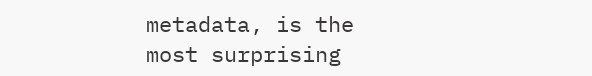metadata, is the most surprising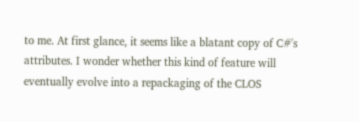to me. At first glance, it seems like a blatant copy of C#'s attributes. I wonder whether this kind of feature will eventually evolve into a repackaging of the CLOS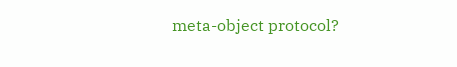meta-object protocol?